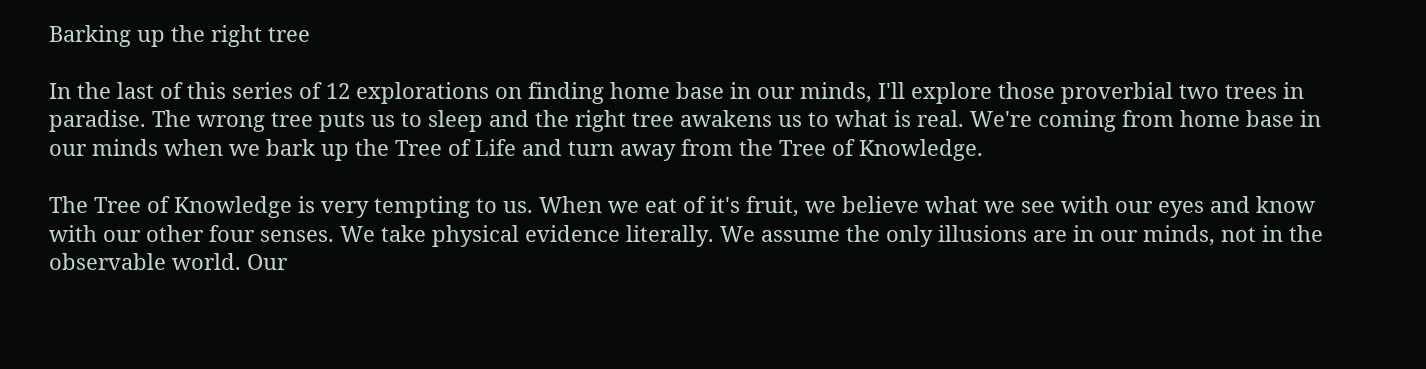Barking up the right tree

In the last of this series of 12 explorations on finding home base in our minds, I'll explore those proverbial two trees in paradise. The wrong tree puts us to sleep and the right tree awakens us to what is real. We're coming from home base in our minds when we bark up the Tree of Life and turn away from the Tree of Knowledge.

The Tree of Knowledge is very tempting to us. When we eat of it's fruit, we believe what we see with our eyes and know with our other four senses. We take physical evidence literally. We assume the only illusions are in our minds, not in the observable world. Our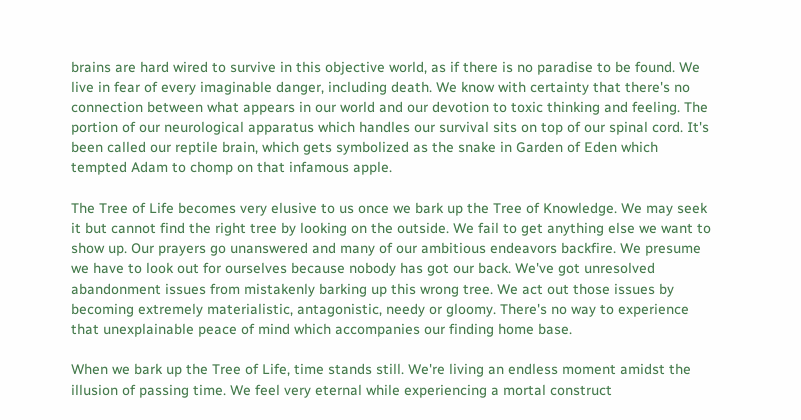brains are hard wired to survive in this objective world, as if there is no paradise to be found. We live in fear of every imaginable danger, including death. We know with certainty that there's no connection between what appears in our world and our devotion to toxic thinking and feeling. The portion of our neurological apparatus which handles our survival sits on top of our spinal cord. It's been called our reptile brain, which gets symbolized as the snake in Garden of Eden which tempted Adam to chomp on that infamous apple.

The Tree of Life becomes very elusive to us once we bark up the Tree of Knowledge. We may seek it but cannot find the right tree by looking on the outside. We fail to get anything else we want to show up. Our prayers go unanswered and many of our ambitious endeavors backfire. We presume we have to look out for ourselves because nobody has got our back. We've got unresolved abandonment issues from mistakenly barking up this wrong tree. We act out those issues by becoming extremely materialistic, antagonistic, needy or gloomy. There's no way to experience that unexplainable peace of mind which accompanies our finding home base.

When we bark up the Tree of Life, time stands still. We're living an endless moment amidst the illusion of passing time. We feel very eternal while experiencing a mortal construct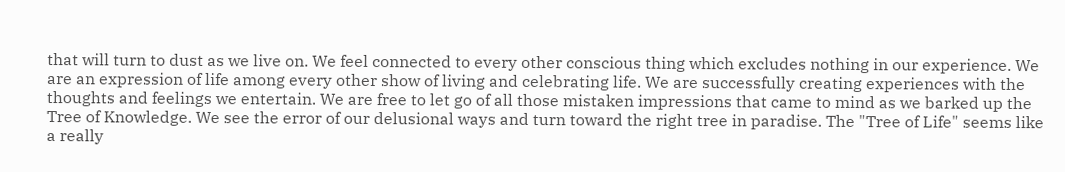that will turn to dust as we live on. We feel connected to every other conscious thing which excludes nothing in our experience. We are an expression of life among every other show of living and celebrating life. We are successfully creating experiences with the thoughts and feelings we entertain. We are free to let go of all those mistaken impressions that came to mind as we barked up the Tree of Knowledge. We see the error of our delusional ways and turn toward the right tree in paradise. The "Tree of Life" seems like a really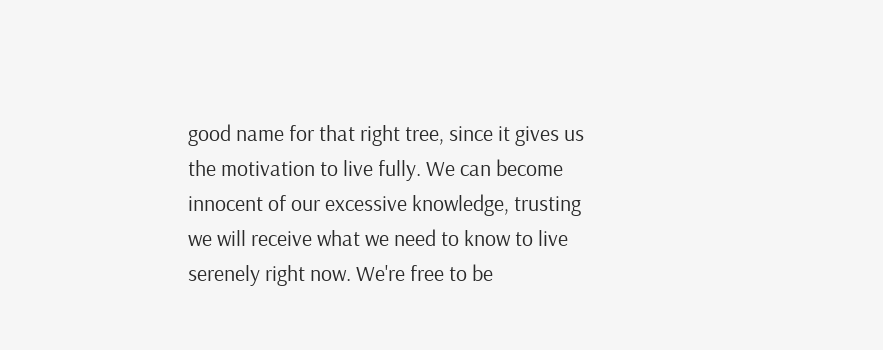good name for that right tree, since it gives us the motivation to live fully. We can become innocent of our excessive knowledge, trusting we will receive what we need to know to live serenely right now. We're free to be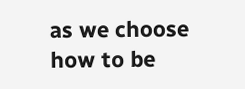as we choose how to be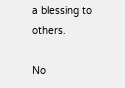a blessing to others.

No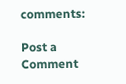comments:

Post a Comment